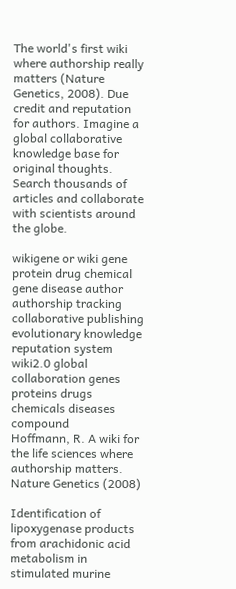The world's first wiki where authorship really matters (Nature Genetics, 2008). Due credit and reputation for authors. Imagine a global collaborative knowledge base for original thoughts. Search thousands of articles and collaborate with scientists around the globe.

wikigene or wiki gene protein drug chemical gene disease author authorship tracking collaborative publishing evolutionary knowledge reputation system wiki2.0 global collaboration genes proteins drugs chemicals diseases compound
Hoffmann, R. A wiki for the life sciences where authorship matters. Nature Genetics (2008)

Identification of lipoxygenase products from arachidonic acid metabolism in stimulated murine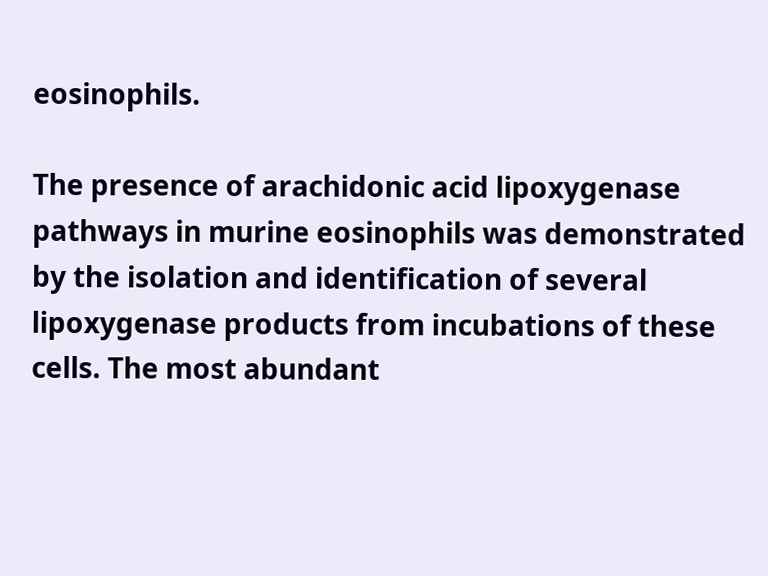eosinophils.

The presence of arachidonic acid lipoxygenase pathways in murine eosinophils was demonstrated by the isolation and identification of several lipoxygenase products from incubations of these cells. The most abundant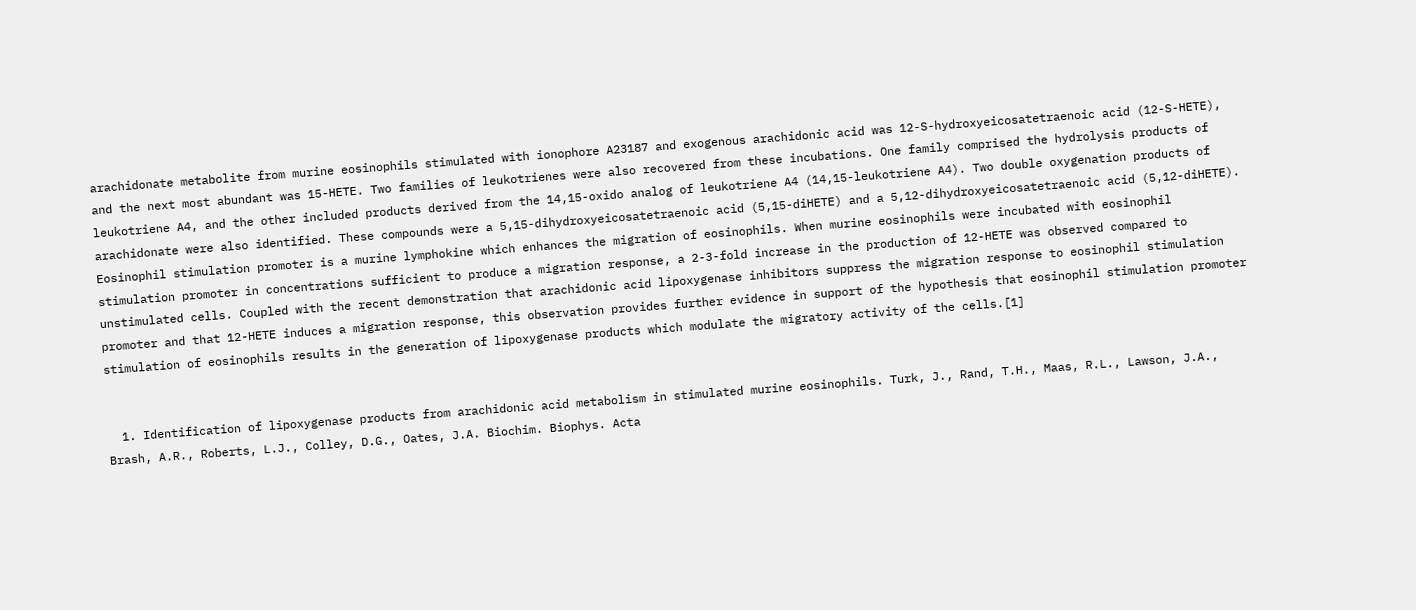arachidonate metabolite from murine eosinophils stimulated with ionophore A23187 and exogenous arachidonic acid was 12-S-hydroxyeicosatetraenoic acid (12-S-HETE), and the next most abundant was 15-HETE. Two families of leukotrienes were also recovered from these incubations. One family comprised the hydrolysis products of leukotriene A4, and the other included products derived from the 14,15-oxido analog of leukotriene A4 (14,15-leukotriene A4). Two double oxygenation products of arachidonate were also identified. These compounds were a 5,15-dihydroxyeicosatetraenoic acid (5,15-diHETE) and a 5,12-dihydroxyeicosatetraenoic acid (5,12-diHETE). Eosinophil stimulation promoter is a murine lymphokine which enhances the migration of eosinophils. When murine eosinophils were incubated with eosinophil stimulation promoter in concentrations sufficient to produce a migration response, a 2-3-fold increase in the production of 12-HETE was observed compared to unstimulated cells. Coupled with the recent demonstration that arachidonic acid lipoxygenase inhibitors suppress the migration response to eosinophil stimulation promoter and that 12-HETE induces a migration response, this observation provides further evidence in support of the hypothesis that eosinophil stimulation promoter stimulation of eosinophils results in the generation of lipoxygenase products which modulate the migratory activity of the cells.[1]


  1. Identification of lipoxygenase products from arachidonic acid metabolism in stimulated murine eosinophils. Turk, J., Rand, T.H., Maas, R.L., Lawson, J.A., Brash, A.R., Roberts, L.J., Colley, D.G., Oates, J.A. Biochim. Biophys. Acta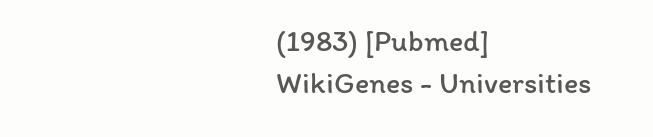(1983) [Pubmed]
WikiGenes - Universities